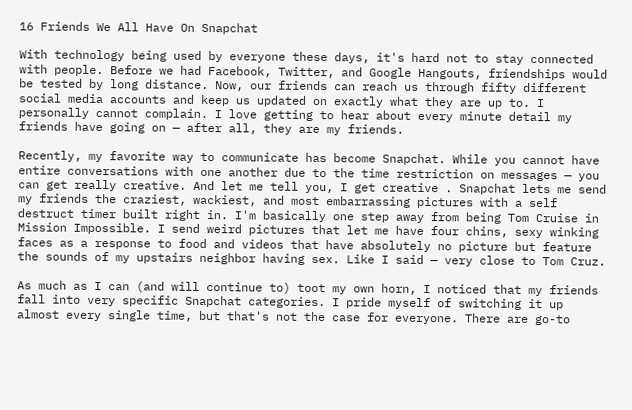16 Friends We All Have On Snapchat

With technology being used by everyone these days, it's hard not to stay connected with people. Before we had Facebook, Twitter, and Google Hangouts, friendships would be tested by long distance. Now, our friends can reach us through fifty different social media accounts and keep us updated on exactly what they are up to. I personally cannot complain. I love getting to hear about every minute detail my friends have going on — after all, they are my friends.

Recently, my favorite way to communicate has become Snapchat. While you cannot have entire conversations with one another due to the time restriction on messages — you can get really creative. And let me tell you, I get creative . Snapchat lets me send my friends the craziest, wackiest, and most embarrassing pictures with a self destruct timer built right in. I'm basically one step away from being Tom Cruise in Mission Impossible. I send weird pictures that let me have four chins, sexy winking faces as a response to food and videos that have absolutely no picture but feature the sounds of my upstairs neighbor having sex. Like I said — very close to Tom Cruz.

As much as I can (and will continue to) toot my own horn, I noticed that my friends fall into very specific Snapchat categories. I pride myself of switching it up almost every single time, but that's not the case for everyone. There are go-to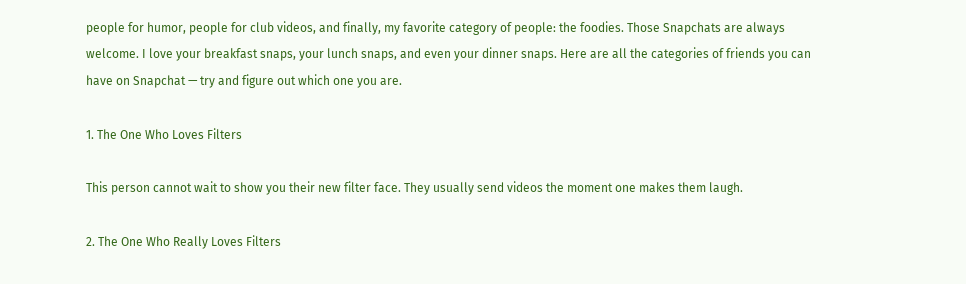people for humor, people for club videos, and finally, my favorite category of people: the foodies. Those Snapchats are always welcome. I love your breakfast snaps, your lunch snaps, and even your dinner snaps. Here are all the categories of friends you can have on Snapchat — try and figure out which one you are.

1. The One Who Loves Filters

This person cannot wait to show you their new filter face. They usually send videos the moment one makes them laugh.

2. The One Who Really Loves Filters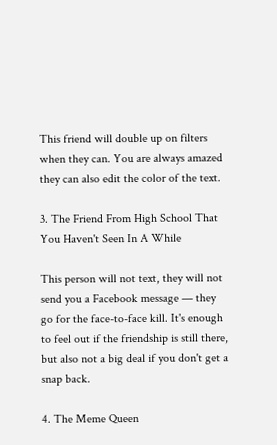This friend will double up on filters when they can. You are always amazed they can also edit the color of the text.

3. The Friend From High School That You Haven't Seen In A While

This person will not text, they will not send you a Facebook message — they go for the face-to-face kill. It's enough to feel out if the friendship is still there, but also not a big deal if you don't get a snap back.

4. The Meme Queen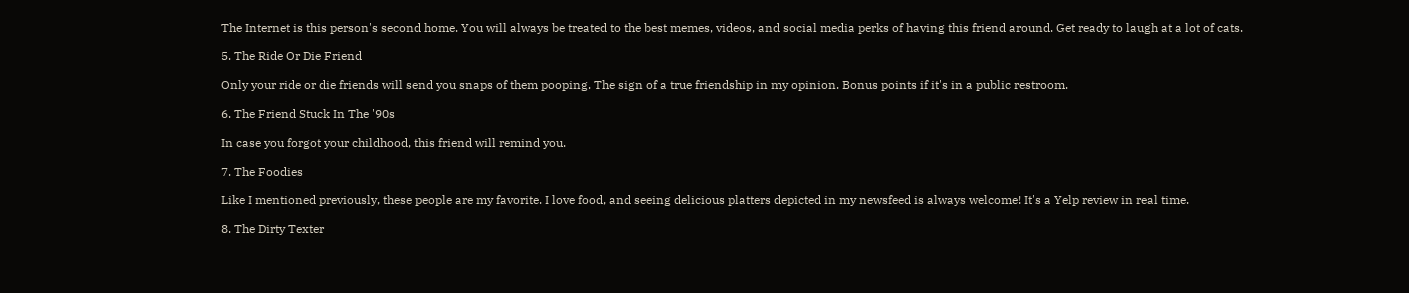The Internet is this person's second home. You will always be treated to the best memes, videos, and social media perks of having this friend around. Get ready to laugh at a lot of cats.

5. The Ride Or Die Friend

Only your ride or die friends will send you snaps of them pooping. The sign of a true friendship in my opinion. Bonus points if it's in a public restroom.

6. The Friend Stuck In The '90s

In case you forgot your childhood, this friend will remind you.

7. The Foodies

Like I mentioned previously, these people are my favorite. I love food, and seeing delicious platters depicted in my newsfeed is always welcome! It's a Yelp review in real time.

8. The Dirty Texter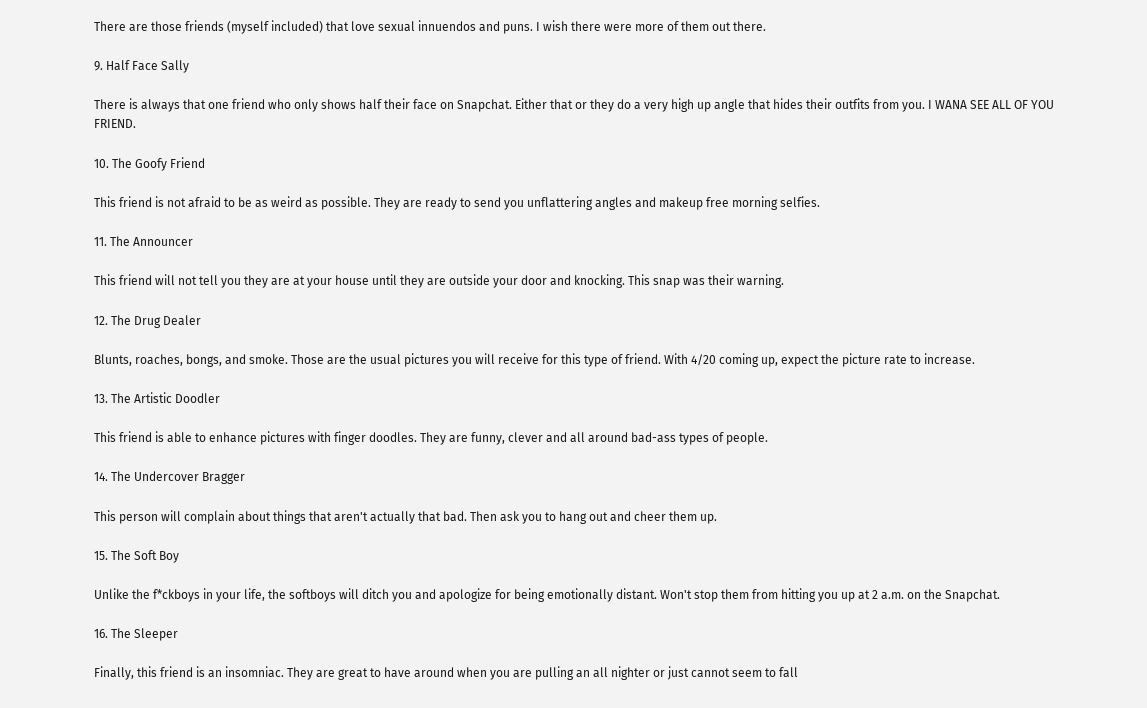There are those friends (myself included) that love sexual innuendos and puns. I wish there were more of them out there.

9. Half Face Sally

There is always that one friend who only shows half their face on Snapchat. Either that or they do a very high up angle that hides their outfits from you. I WANA SEE ALL OF YOU FRIEND.

10. The Goofy Friend

This friend is not afraid to be as weird as possible. They are ready to send you unflattering angles and makeup free morning selfies.

11. The Announcer

This friend will not tell you they are at your house until they are outside your door and knocking. This snap was their warning.

12. The Drug Dealer

Blunts, roaches, bongs, and smoke. Those are the usual pictures you will receive for this type of friend. With 4/20 coming up, expect the picture rate to increase.

13. The Artistic Doodler

This friend is able to enhance pictures with finger doodles. They are funny, clever and all around bad-ass types of people.

14. The Undercover Bragger

This person will complain about things that aren't actually that bad. Then ask you to hang out and cheer them up.

15. The Soft Boy

Unlike the f*ckboys in your life, the softboys will ditch you and apologize for being emotionally distant. Won't stop them from hitting you up at 2 a.m. on the Snapchat.

16. The Sleeper

Finally, this friend is an insomniac. They are great to have around when you are pulling an all nighter or just cannot seem to fall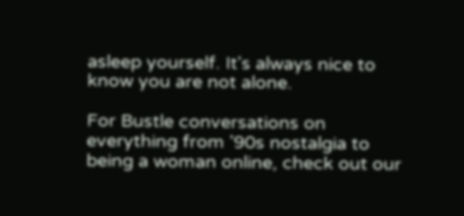asleep yourself. It's always nice to know you are not alone.

For Bustle conversations on everything from '90s nostalgia to being a woman online, check out our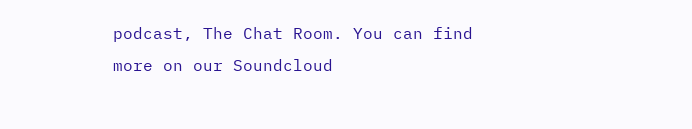podcast, The Chat Room. You can find more on our Soundcloud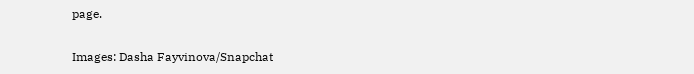page.

Images: Dasha Fayvinova/Snapchat